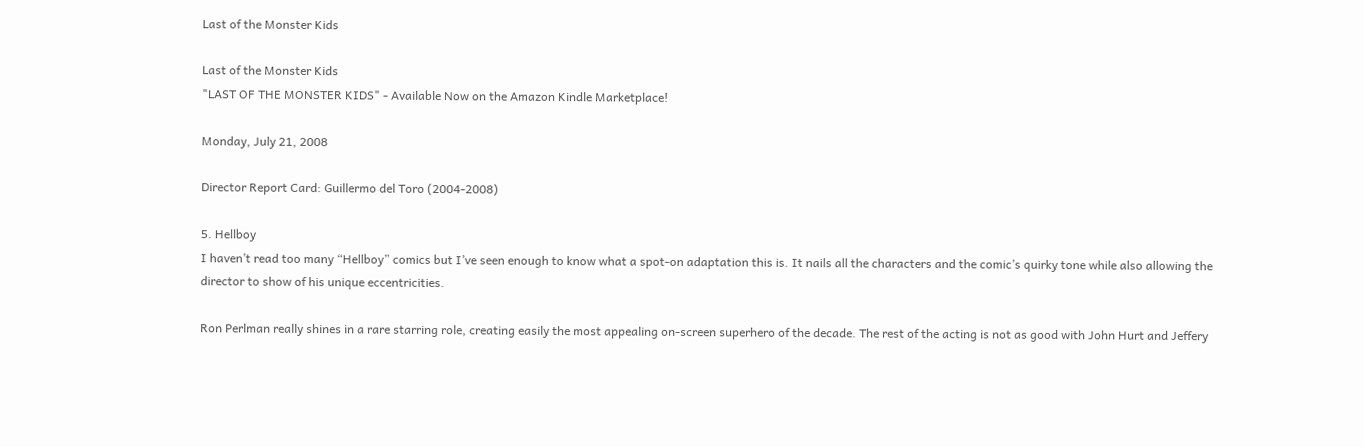Last of the Monster Kids

Last of the Monster Kids
"LAST OF THE MONSTER KIDS" - Available Now on the Amazon Kindle Marketplace!

Monday, July 21, 2008

Director Report Card: Guillermo del Toro (2004-2008)

5. Hellboy
I haven’t read too many “Hellboy” comics but I’ve seen enough to know what a spot-on adaptation this is. It nails all the characters and the comic’s quirky tone while also allowing the director to show of his unique eccentricities.

Ron Perlman really shines in a rare starring role, creating easily the most appealing on-screen superhero of the decade. The rest of the acting is not as good with John Hurt and Jeffery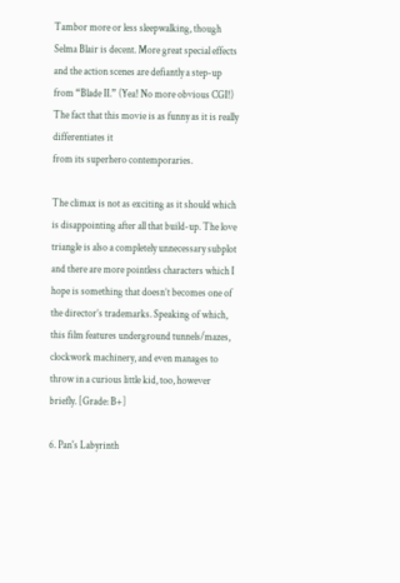Tambor more or less sleepwalking, though Selma Blair is decent. More great special effects and the action scenes are defiantly a step-up from “Blade II.” (Yea! No more obvious CGI!) The fact that this movie is as funny as it is really differentiates it
from its superhero contemporaries.

The climax is not as exciting as it should which is disappointing after all that build-up. The love triangle is also a completely unnecessary subplot and there are more pointless characters which I hope is something that doesn’t becomes one of the director’s trademarks. Speaking of which, this film features underground tunnels/mazes, clockwork machinery, and even manages to throw in a curious little kid, too, however briefly. [Grade: B+]

6. Pan's Labyrinth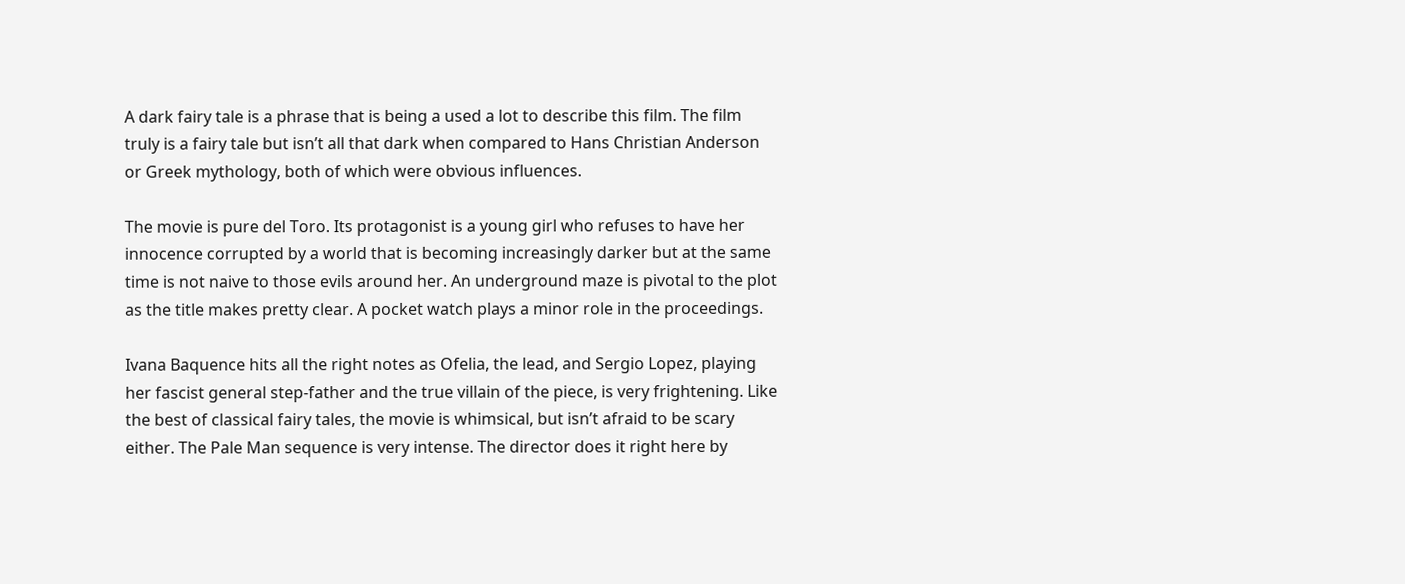A dark fairy tale is a phrase that is being a used a lot to describe this film. The film truly is a fairy tale but isn’t all that dark when compared to Hans Christian Anderson or Greek mythology, both of which were obvious influences.

The movie is pure del Toro. Its protagonist is a young girl who refuses to have her innocence corrupted by a world that is becoming increasingly darker but at the same time is not naive to those evils around her. An underground maze is pivotal to the plot as the title makes pretty clear. A pocket watch plays a minor role in the proceedings.

Ivana Baquence hits all the right notes as Ofelia, the lead, and Sergio Lopez, playing her fascist general step-father and the true villain of the piece, is very frightening. Like the best of classical fairy tales, the movie is whimsical, but isn’t afraid to be scary either. The Pale Man sequence is very intense. The director does it right here by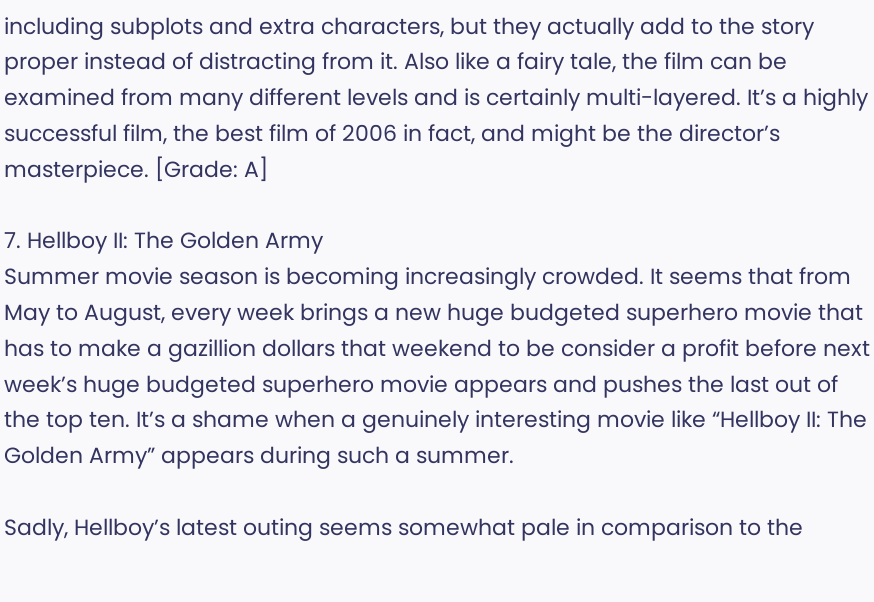including subplots and extra characters, but they actually add to the story proper instead of distracting from it. Also like a fairy tale, the film can be examined from many different levels and is certainly multi-layered. It’s a highly successful film, the best film of 2006 in fact, and might be the director’s masterpiece. [Grade: A]

7. Hellboy II: The Golden Army
Summer movie season is becoming increasingly crowded. It seems that from May to August, every week brings a new huge budgeted superhero movie that has to make a gazillion dollars that weekend to be consider a profit before next week’s huge budgeted superhero movie appears and pushes the last out of the top ten. It’s a shame when a genuinely interesting movie like “Hellboy II: The Golden Army” appears during such a summer.

Sadly, Hellboy’s latest outing seems somewhat pale in comparison to the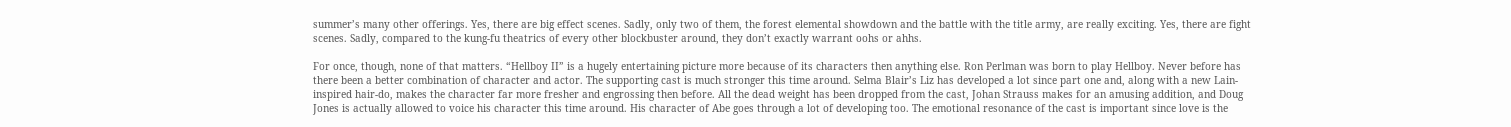summer’s many other offerings. Yes, there are big effect scenes. Sadly, only two of them, the forest elemental showdown and the battle with the title army, are really exciting. Yes, there are fight scenes. Sadly, compared to the kung-fu theatrics of every other blockbuster around, they don’t exactly warrant oohs or ahhs.

For once, though, none of that matters. “Hellboy II” is a hugely entertaining picture more because of its characters then anything else. Ron Perlman was born to play Hellboy. Never before has there been a better combination of character and actor. The supporting cast is much stronger this time around. Selma Blair’s Liz has developed a lot since part one and, along with a new Lain-inspired hair-do, makes the character far more fresher and engrossing then before. All the dead weight has been dropped from the cast, Johan Strauss makes for an amusing addition, and Doug Jones is actually allowed to voice his character this time around. His character of Abe goes through a lot of developing too. The emotional resonance of the cast is important since love is the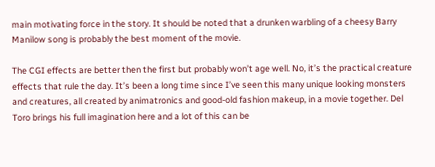main motivating force in the story. It should be noted that a drunken warbling of a cheesy Barry Manilow song is probably the best moment of the movie.

The CGI effects are better then the first but probably won’t age well. No, it’s the practical creature effects that rule the day. It’s been a long time since I’ve seen this many unique looking monsters and creatures, all created by animatronics and good-old fashion makeup, in a movie together. Del Toro brings his full imagination here and a lot of this can be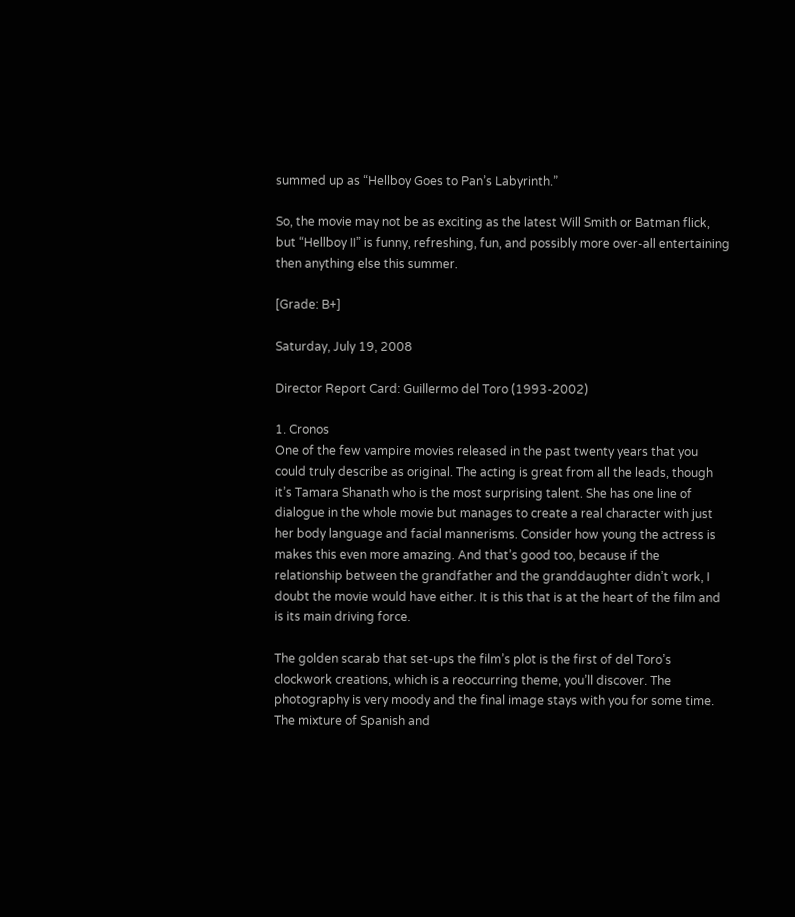summed up as “Hellboy Goes to Pan’s Labyrinth.”

So, the movie may not be as exciting as the latest Will Smith or Batman flick, but “Hellboy II” is funny, refreshing, fun, and possibly more over-all entertaining then anything else this summer.

[Grade: B+]

Saturday, July 19, 2008

Director Report Card: Guillermo del Toro (1993-2002)

1. Cronos
One of the few vampire movies released in the past twenty years that you could truly describe as original. The acting is great from all the leads, though it’s Tamara Shanath who is the most surprising talent. She has one line of dialogue in the whole movie but manages to create a real character with just her body language and facial mannerisms. Consider how young the actress is makes this even more amazing. And that’s good too, because if the relationship between the grandfather and the granddaughter didn’t work, I doubt the movie would have either. It is this that is at the heart of the film and is its main driving force.

The golden scarab that set-ups the film’s plot is the first of del Toro’s clockwork creations, which is a reoccurring theme, you’ll discover. The photography is very moody and the final image stays with you for some time. The mixture of Spanish and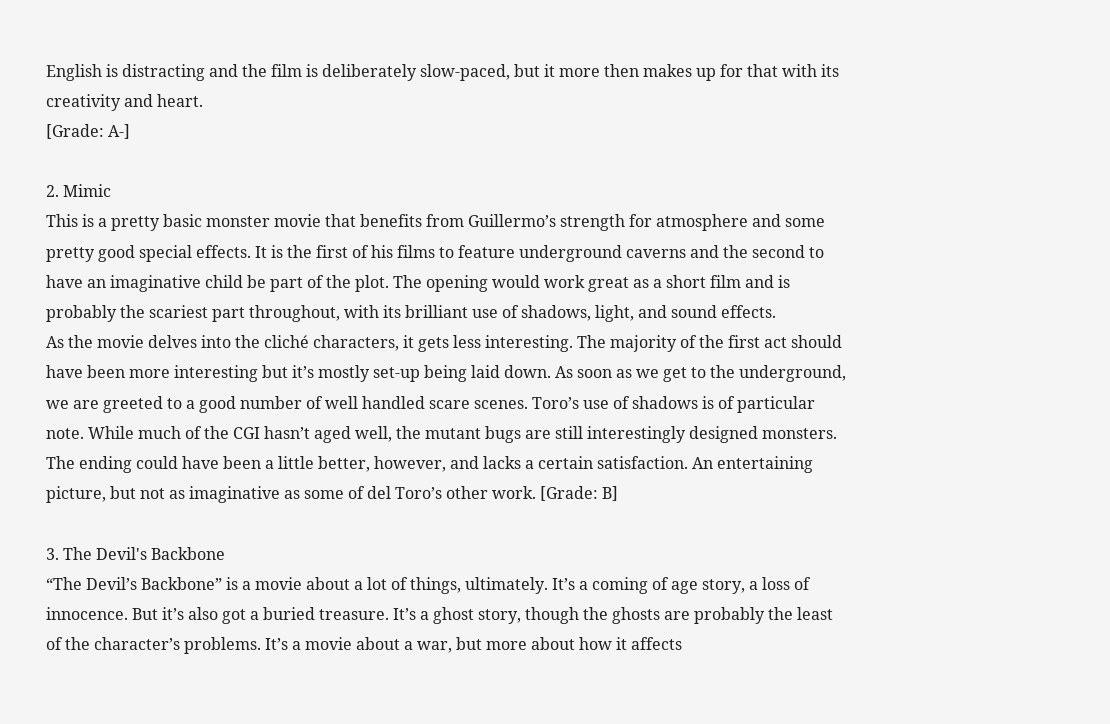English is distracting and the film is deliberately slow-paced, but it more then makes up for that with its creativity and heart.
[Grade: A-]

2. Mimic
This is a pretty basic monster movie that benefits from Guillermo’s strength for atmosphere and some pretty good special effects. It is the first of his films to feature underground caverns and the second to have an imaginative child be part of the plot. The opening would work great as a short film and is probably the scariest part throughout, with its brilliant use of shadows, light, and sound effects.
As the movie delves into the cliché characters, it gets less interesting. The majority of the first act should have been more interesting but it’s mostly set-up being laid down. As soon as we get to the underground, we are greeted to a good number of well handled scare scenes. Toro’s use of shadows is of particular note. While much of the CGI hasn’t aged well, the mutant bugs are still interestingly designed monsters. The ending could have been a little better, however, and lacks a certain satisfaction. An entertaining picture, but not as imaginative as some of del Toro’s other work. [Grade: B]

3. The Devil's Backbone
“The Devil’s Backbone” is a movie about a lot of things, ultimately. It’s a coming of age story, a loss of innocence. But it’s also got a buried treasure. It’s a ghost story, though the ghosts are probably the least of the character’s problems. It’s a movie about a war, but more about how it affects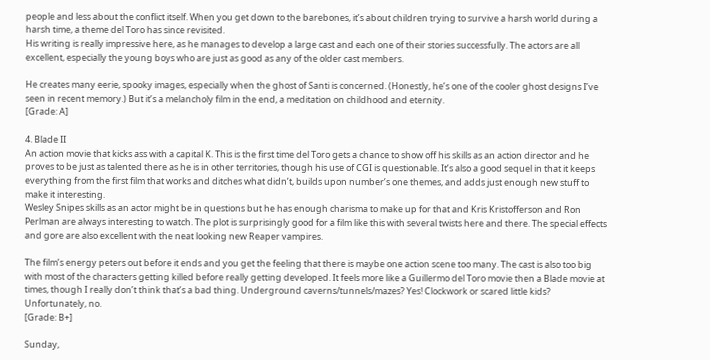people and less about the conflict itself. When you get down to the barebones, it’s about children trying to survive a harsh world during a harsh time, a theme del Toro has since revisited.
His writing is really impressive here, as he manages to develop a large cast and each one of their stories successfully. The actors are all excellent, especially the young boys who are just as good as any of the older cast members.

He creates many eerie, spooky images, especially when the ghost of Santi is concerned. (Honestly, he’s one of the cooler ghost designs I’ve seen in recent memory.) But it’s a melancholy film in the end, a meditation on childhood and eternity.
[Grade: A]

4. Blade II
An action movie that kicks ass with a capital K. This is the first time del Toro gets a chance to show off his skills as an action director and he proves to be just as talented there as he is in other territories, though his use of CGI is questionable. It’s also a good sequel in that it keeps everything from the first film that works and ditches what didn’t, builds upon number’s one themes, and adds just enough new stuff to make it interesting.
Wesley Snipes skills as an actor might be in questions but he has enough charisma to make up for that and Kris Kristofferson and Ron Perlman are always interesting to watch. The plot is surprisingly good for a film like this with several twists here and there. The special effects and gore are also excellent with the neat looking new Reaper vampires.

The film’s energy peters out before it ends and you get the feeling that there is maybe one action scene too many. The cast is also too big with most of the characters getting killed before really getting developed. It feels more like a Guillermo del Toro movie then a Blade movie at times, though I really don’t think that’s a bad thing. Underground caverns/tunnels/mazes? Yes! Clockwork or scared little kids? Unfortunately, no.
[Grade: B+]

Sunday,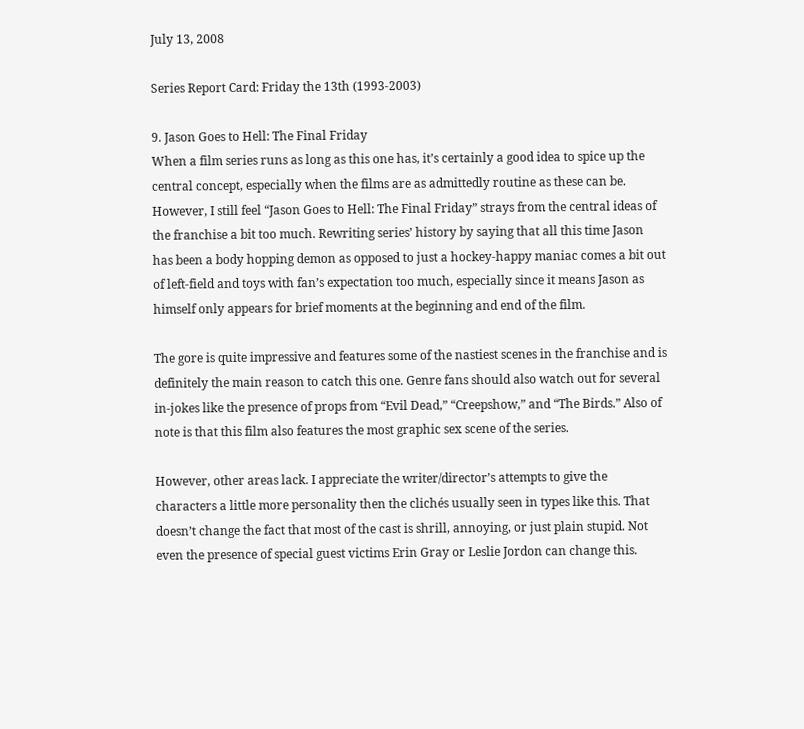July 13, 2008

Series Report Card: Friday the 13th (1993-2003)

9. Jason Goes to Hell: The Final Friday
When a film series runs as long as this one has, it’s certainly a good idea to spice up the central concept, especially when the films are as admittedly routine as these can be. However, I still feel “Jason Goes to Hell: The Final Friday” strays from the central ideas of the franchise a bit too much. Rewriting series’ history by saying that all this time Jason has been a body hopping demon as opposed to just a hockey-happy maniac comes a bit out of left-field and toys with fan’s expectation too much, especially since it means Jason as himself only appears for brief moments at the beginning and end of the film.

The gore is quite impressive and features some of the nastiest scenes in the franchise and is definitely the main reason to catch this one. Genre fans should also watch out for several in-jokes like the presence of props from “Evil Dead,” “Creepshow,” and “The Birds.” Also of note is that this film also features the most graphic sex scene of the series.

However, other areas lack. I appreciate the writer/director’s attempts to give the characters a little more personality then the clichés usually seen in types like this. That doesn’t change the fact that most of the cast is shrill, annoying, or just plain stupid. Not even the presence of special guest victims Erin Gray or Leslie Jordon can change this.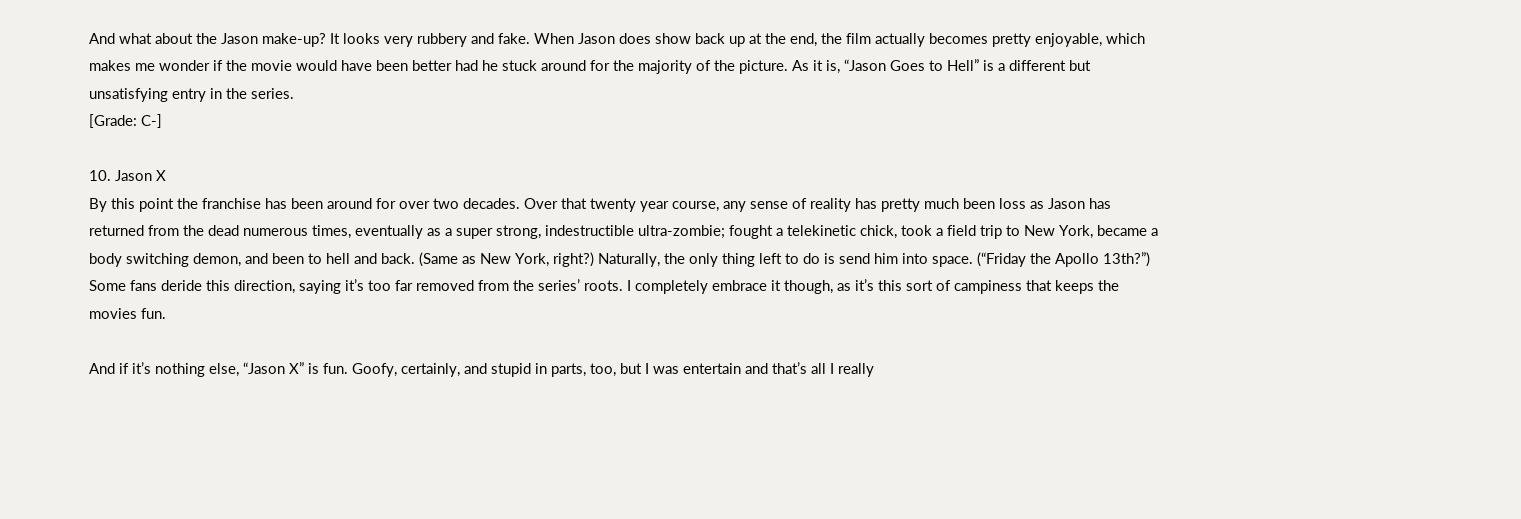And what about the Jason make-up? It looks very rubbery and fake. When Jason does show back up at the end, the film actually becomes pretty enjoyable, which makes me wonder if the movie would have been better had he stuck around for the majority of the picture. As it is, “Jason Goes to Hell” is a different but unsatisfying entry in the series.
[Grade: C-]

10. Jason X
By this point the franchise has been around for over two decades. Over that twenty year course, any sense of reality has pretty much been loss as Jason has returned from the dead numerous times, eventually as a super strong, indestructible ultra-zombie; fought a telekinetic chick, took a field trip to New York, became a body switching demon, and been to hell and back. (Same as New York, right?) Naturally, the only thing left to do is send him into space. (“Friday the Apollo 13th?”) Some fans deride this direction, saying it’s too far removed from the series’ roots. I completely embrace it though, as it’s this sort of campiness that keeps the movies fun.

And if it’s nothing else, “Jason X” is fun. Goofy, certainly, and stupid in parts, too, but I was entertain and that’s all I really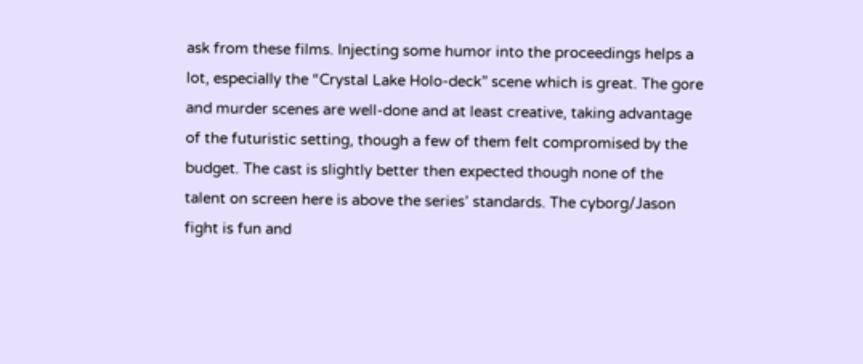ask from these films. Injecting some humor into the proceedings helps a lot, especially the “Crystal Lake Holo-deck” scene which is great. The gore and murder scenes are well-done and at least creative, taking advantage of the futuristic setting, though a few of them felt compromised by the budget. The cast is slightly better then expected though none of the talent on screen here is above the series’ standards. The cyborg/Jason fight is fun and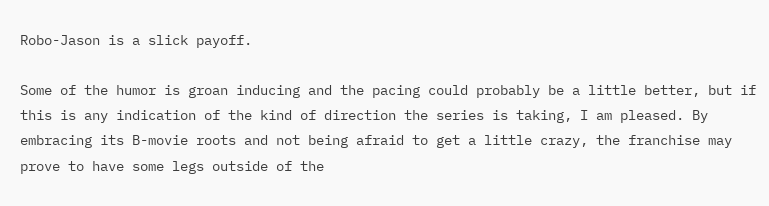Robo-Jason is a slick payoff.

Some of the humor is groan inducing and the pacing could probably be a little better, but if this is any indication of the kind of direction the series is taking, I am pleased. By embracing its B-movie roots and not being afraid to get a little crazy, the franchise may prove to have some legs outside of the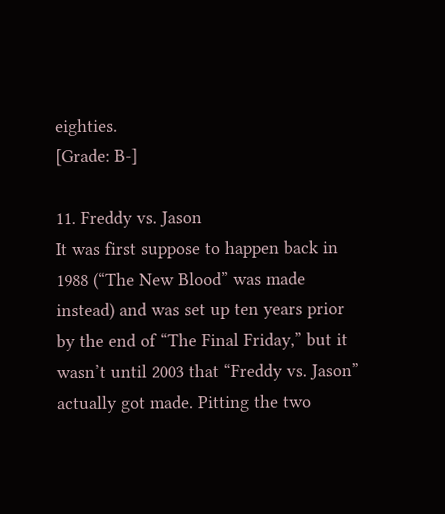eighties.
[Grade: B-]

11. Freddy vs. Jason
It was first suppose to happen back in 1988 (“The New Blood” was made instead) and was set up ten years prior by the end of “The Final Friday,” but it wasn’t until 2003 that “Freddy vs. Jason” actually got made. Pitting the two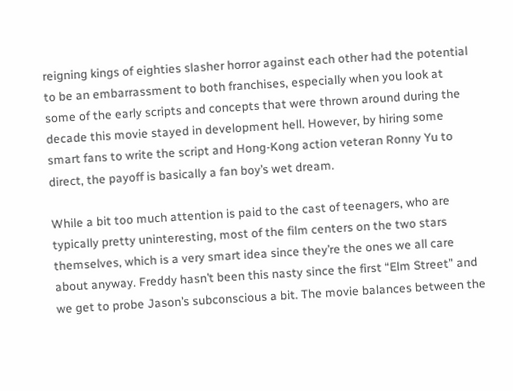reigning kings of eighties slasher horror against each other had the potential to be an embarrassment to both franchises, especially when you look at some of the early scripts and concepts that were thrown around during the decade this movie stayed in development hell. However, by hiring some smart fans to write the script and Hong-Kong action veteran Ronny Yu to direct, the payoff is basically a fan boy’s wet dream.

While a bit too much attention is paid to the cast of teenagers, who are typically pretty uninteresting, most of the film centers on the two stars themselves, which is a very smart idea since they’re the ones we all care about anyway. Freddy hasn’t been this nasty since the first “Elm Street” and we get to probe Jason’s subconscious a bit. The movie balances between the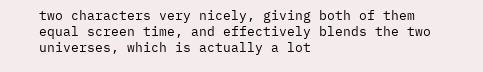two characters very nicely, giving both of them equal screen time, and effectively blends the two universes, which is actually a lot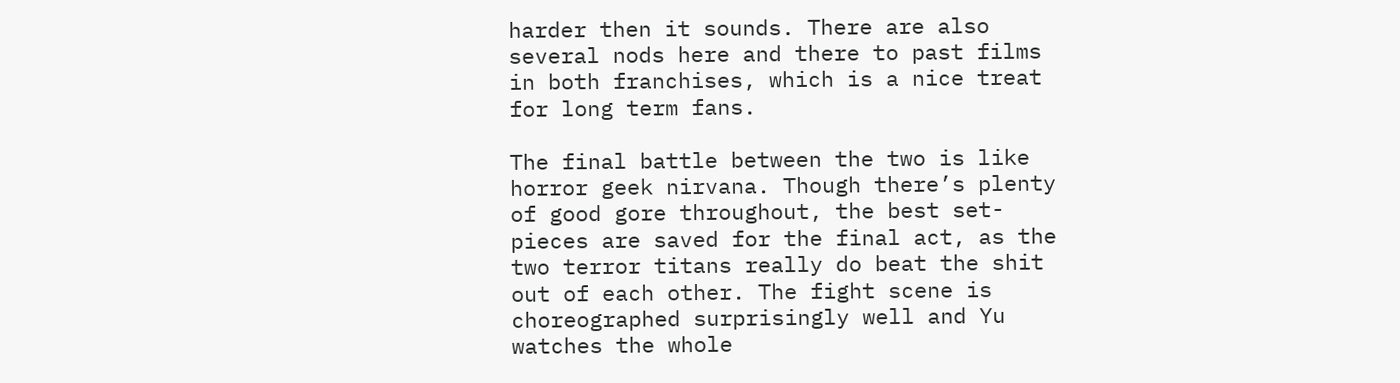harder then it sounds. There are also several nods here and there to past films in both franchises, which is a nice treat for long term fans.

The final battle between the two is like horror geek nirvana. Though there’s plenty of good gore throughout, the best set-pieces are saved for the final act, as the two terror titans really do beat the shit out of each other. The fight scene is choreographed surprisingly well and Yu watches the whole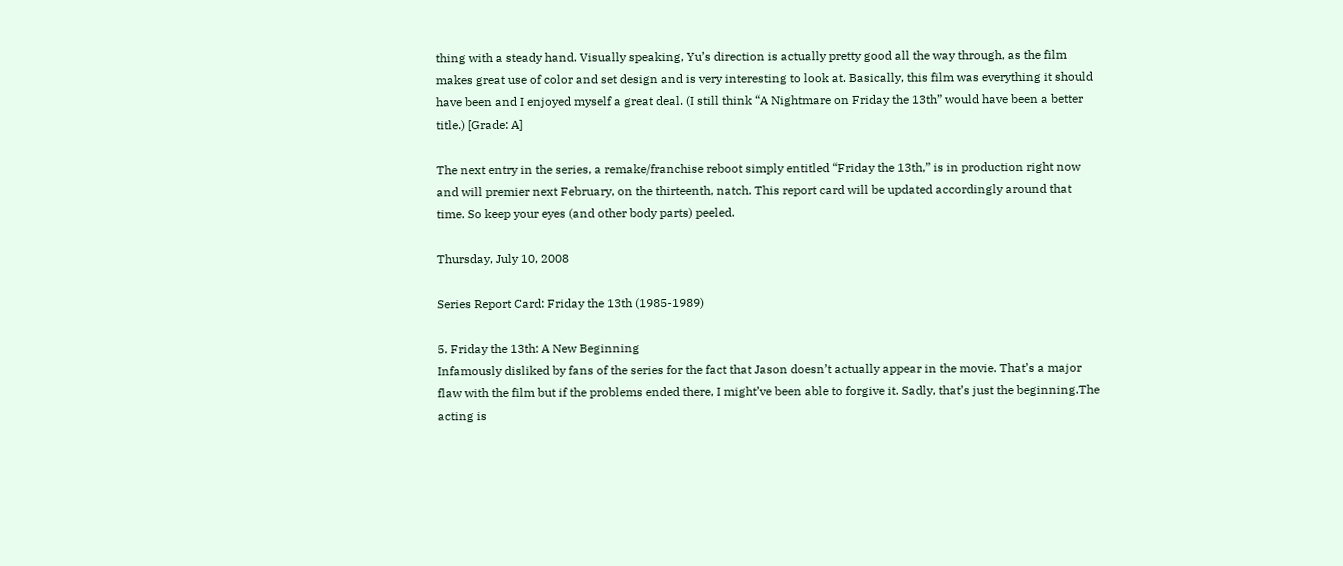thing with a steady hand. Visually speaking, Yu’s direction is actually pretty good all the way through, as the film makes great use of color and set design and is very interesting to look at. Basically, this film was everything it should have been and I enjoyed myself a great deal. (I still think “A Nightmare on Friday the 13th” would have been a better title.) [Grade: A]

The next entry in the series, a remake/franchise reboot simply entitled “Friday the 13th,” is in production right now and will premier next February, on the thirteenth, natch. This report card will be updated accordingly around that time. So keep your eyes (and other body parts) peeled.

Thursday, July 10, 2008

Series Report Card: Friday the 13th (1985-1989)

5. Friday the 13th: A New Beginning
Infamously disliked by fans of the series for the fact that Jason doesn’t actually appear in the movie. That’s a major flaw with the film but if the problems ended there, I might’ve been able to forgive it. Sadly, that’s just the beginning.The acting is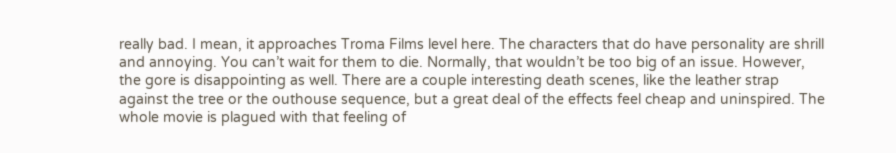really bad. I mean, it approaches Troma Films level here. The characters that do have personality are shrill and annoying. You can’t wait for them to die. Normally, that wouldn’t be too big of an issue. However, the gore is disappointing as well. There are a couple interesting death scenes, like the leather strap against the tree or the outhouse sequence, but a great deal of the effects feel cheap and uninspired. The whole movie is plagued with that feeling of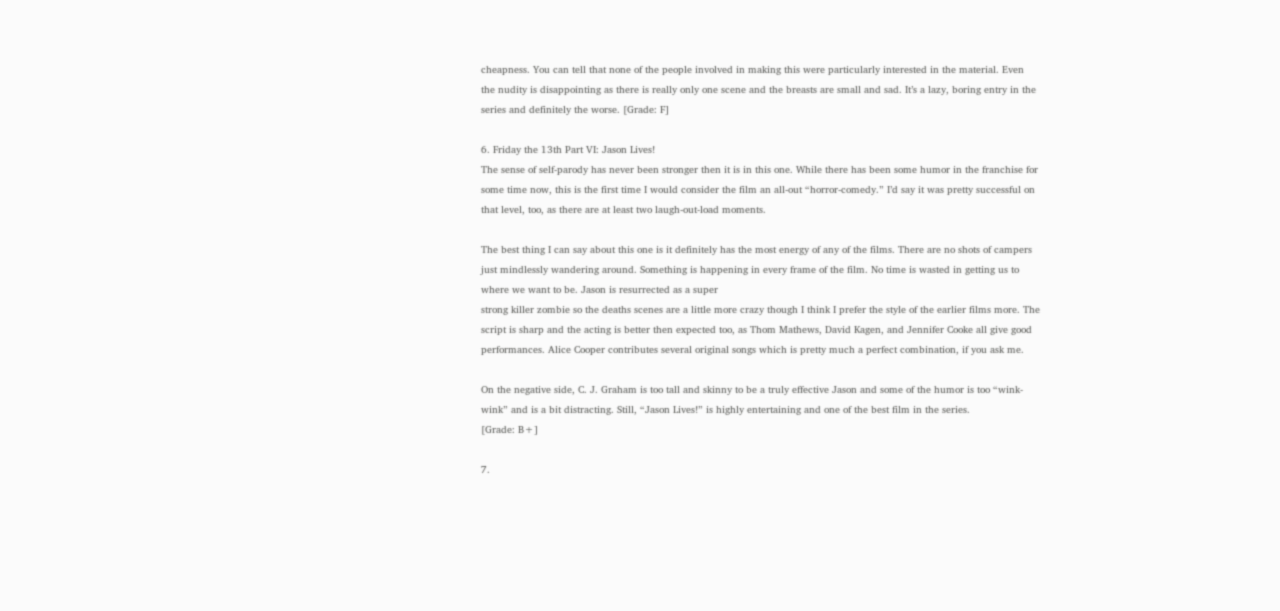cheapness. You can tell that none of the people involved in making this were particularly interested in the material. Even the nudity is disappointing as there is really only one scene and the breasts are small and sad. It’s a lazy, boring entry in the series and definitely the worse. [Grade: F]

6. Friday the 13th Part VI: Jason Lives!
The sense of self-parody has never been stronger then it is in this one. While there has been some humor in the franchise for some time now, this is the first time I would consider the film an all-out “horror-comedy.” I’d say it was pretty successful on that level, too, as there are at least two laugh-out-load moments.

The best thing I can say about this one is it definitely has the most energy of any of the films. There are no shots of campers just mindlessly wandering around. Something is happening in every frame of the film. No time is wasted in getting us to where we want to be. Jason is resurrected as a super
strong killer zombie so the deaths scenes are a little more crazy though I think I prefer the style of the earlier films more. The script is sharp and the acting is better then expected too, as Thom Mathews, David Kagen, and Jennifer Cooke all give good performances. Alice Cooper contributes several original songs which is pretty much a perfect combination, if you ask me.

On the negative side, C. J. Graham is too tall and skinny to be a truly effective Jason and some of the humor is too “wink-wink” and is a bit distracting. Still, “Jason Lives!” is highly entertaining and one of the best film in the series.
[Grade: B+]

7.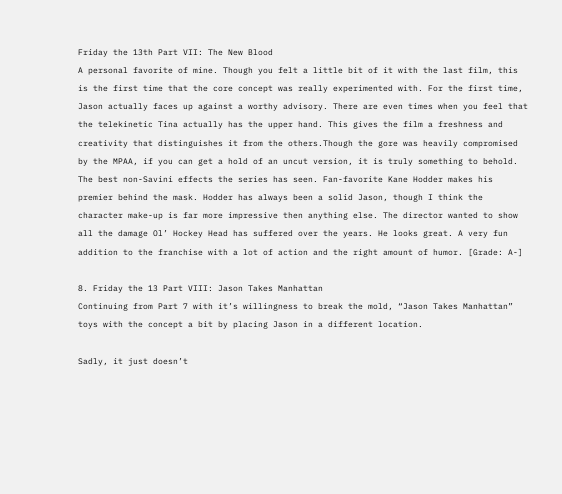Friday the 13th Part VII: The New Blood
A personal favorite of mine. Though you felt a little bit of it with the last film, this is the first time that the core concept was really experimented with. For the first time, Jason actually faces up against a worthy advisory. There are even times when you feel that the telekinetic Tina actually has the upper hand. This gives the film a freshness and creativity that distinguishes it from the others.Though the gore was heavily compromised by the MPAA, if you can get a hold of an uncut version, it is truly something to behold. The best non-Savini effects the series has seen. Fan-favorite Kane Hodder makes his premier behind the mask. Hodder has always been a solid Jason, though I think the character make-up is far more impressive then anything else. The director wanted to show all the damage Ol’ Hockey Head has suffered over the years. He looks great. A very fun addition to the franchise with a lot of action and the right amount of humor. [Grade: A-]

8. Friday the 13 Part VIII: Jason Takes Manhattan
Continuing from Part 7 with it’s willingness to break the mold, “Jason Takes Manhattan” toys with the concept a bit by placing Jason in a different location.

Sadly, it just doesn’t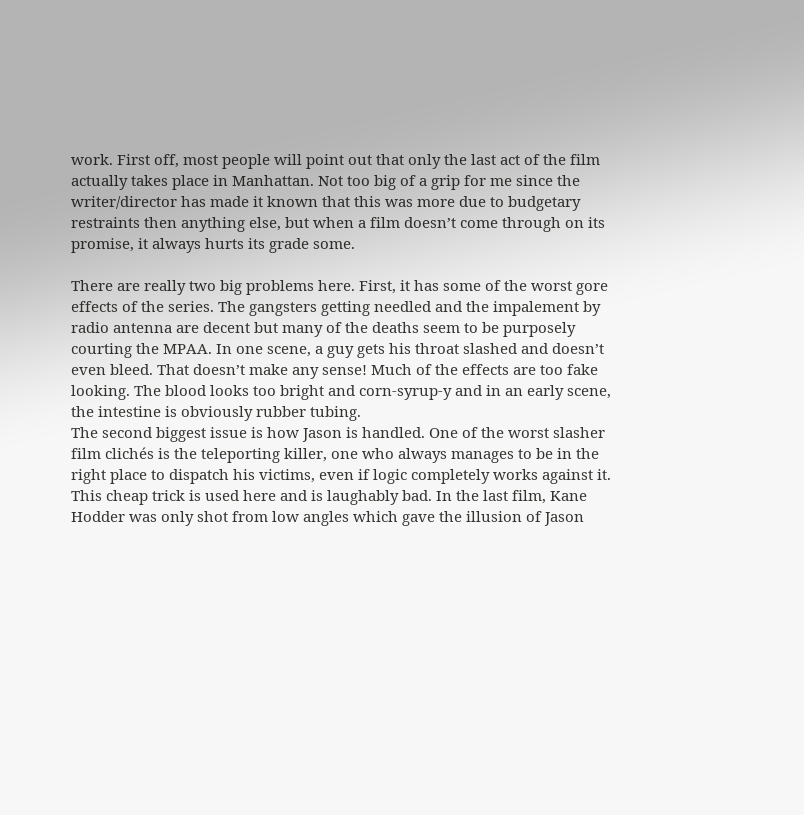work. First off, most people will point out that only the last act of the film actually takes place in Manhattan. Not too big of a grip for me since the writer/director has made it known that this was more due to budgetary restraints then anything else, but when a film doesn’t come through on its promise, it always hurts its grade some.

There are really two big problems here. First, it has some of the worst gore effects of the series. The gangsters getting needled and the impalement by radio antenna are decent but many of the deaths seem to be purposely courting the MPAA. In one scene, a guy gets his throat slashed and doesn’t even bleed. That doesn’t make any sense! Much of the effects are too fake looking. The blood looks too bright and corn-syrup-y and in an early scene, the intestine is obviously rubber tubing.
The second biggest issue is how Jason is handled. One of the worst slasher film clichés is the teleporting killer, one who always manages to be in the right place to dispatch his victims, even if logic completely works against it. This cheap trick is used here and is laughably bad. In the last film, Kane Hodder was only shot from low angles which gave the illusion of Jason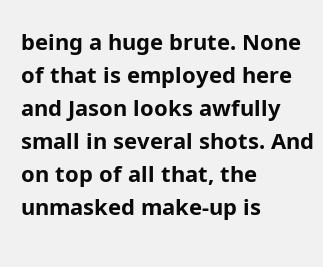being a huge brute. None of that is employed here and Jason looks awfully small in several shots. And on top of all that, the unmasked make-up is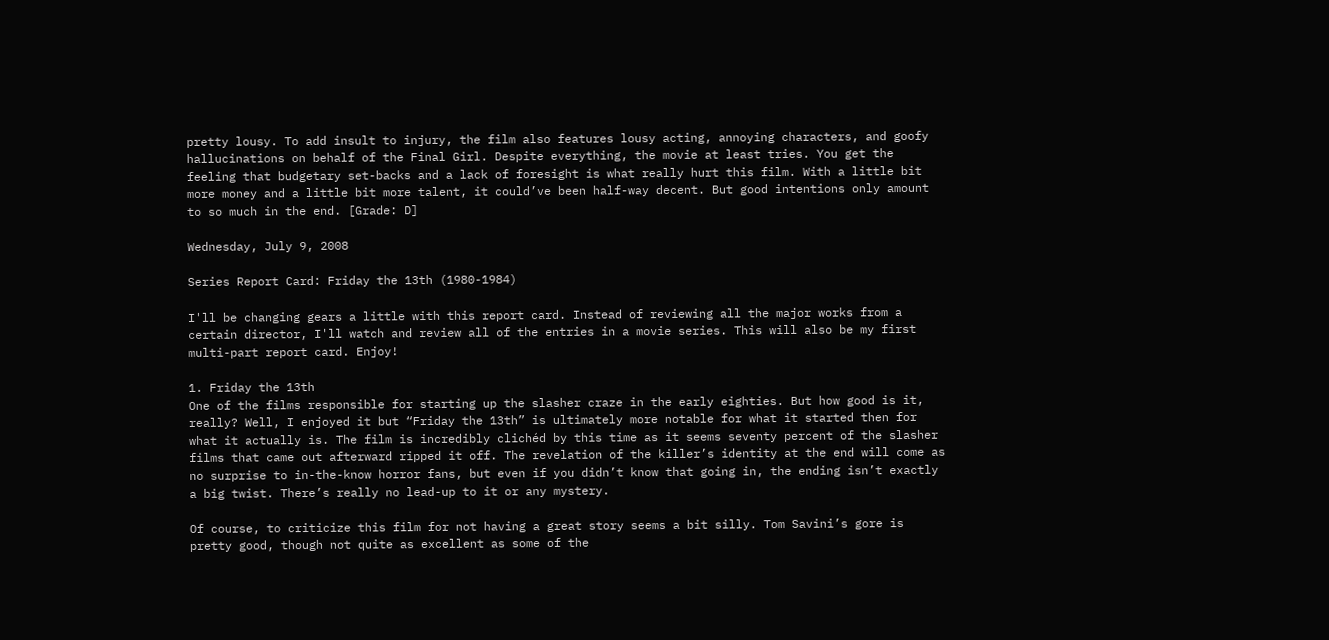pretty lousy. To add insult to injury, the film also features lousy acting, annoying characters, and goofy hallucinations on behalf of the Final Girl. Despite everything, the movie at least tries. You get the feeling that budgetary set-backs and a lack of foresight is what really hurt this film. With a little bit more money and a little bit more talent, it could’ve been half-way decent. But good intentions only amount to so much in the end. [Grade: D]

Wednesday, July 9, 2008

Series Report Card: Friday the 13th (1980-1984)

I'll be changing gears a little with this report card. Instead of reviewing all the major works from a certain director, I'll watch and review all of the entries in a movie series. This will also be my first multi-part report card. Enjoy!

1. Friday the 13th
One of the films responsible for starting up the slasher craze in the early eighties. But how good is it, really? Well, I enjoyed it but “Friday the 13th” is ultimately more notable for what it started then for what it actually is. The film is incredibly clichéd by this time as it seems seventy percent of the slasher films that came out afterward ripped it off. The revelation of the killer’s identity at the end will come as no surprise to in-the-know horror fans, but even if you didn’t know that going in, the ending isn’t exactly a big twist. There’s really no lead-up to it or any mystery.

Of course, to criticize this film for not having a great story seems a bit silly. Tom Savini’s gore is pretty good, though not quite as excellent as some of the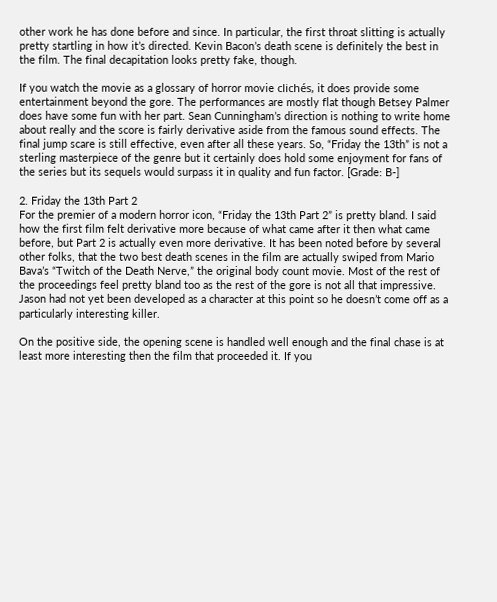other work he has done before and since. In particular, the first throat slitting is actually pretty startling in how it’s directed. Kevin Bacon’s death scene is definitely the best in the film. The final decapitation looks pretty fake, though.

If you watch the movie as a glossary of horror movie clichés, it does provide some entertainment beyond the gore. The performances are mostly flat though Betsey Palmer does have some fun with her part. Sean Cunningham’s direction is nothing to write home about really and the score is fairly derivative aside from the famous sound effects. The final jump scare is still effective, even after all these years. So, “Friday the 13th” is not a sterling masterpiece of the genre but it certainly does hold some enjoyment for fans of the series but its sequels would surpass it in quality and fun factor. [Grade: B-]

2. Friday the 13th Part 2
For the premier of a modern horror icon, “Friday the 13th Part 2” is pretty bland. I said how the first film felt derivative more because of what came after it then what came before, but Part 2 is actually even more derivative. It has been noted before by several other folks, that the two best death scenes in the film are actually swiped from Mario Bava’s “Twitch of the Death Nerve,” the original body count movie. Most of the rest of the proceedings feel pretty bland too as the rest of the gore is not all that impressive. Jason had not yet been developed as a character at this point so he doesn’t come off as a particularly interesting killer.

On the positive side, the opening scene is handled well enough and the final chase is at least more interesting then the film that proceeded it. If you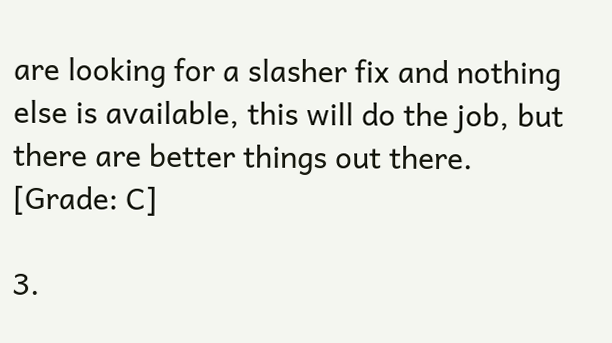are looking for a slasher fix and nothing else is available, this will do the job, but there are better things out there.
[Grade: C]

3.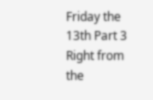Friday the 13th Part 3
Right from the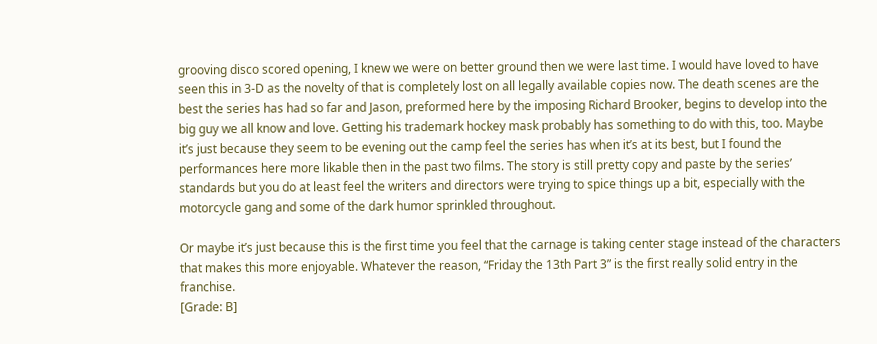grooving disco scored opening, I knew we were on better ground then we were last time. I would have loved to have seen this in 3-D as the novelty of that is completely lost on all legally available copies now. The death scenes are the best the series has had so far and Jason, preformed here by the imposing Richard Brooker, begins to develop into the big guy we all know and love. Getting his trademark hockey mask probably has something to do with this, too. Maybe it’s just because they seem to be evening out the camp feel the series has when it’s at its best, but I found the performances here more likable then in the past two films. The story is still pretty copy and paste by the series’ standards but you do at least feel the writers and directors were trying to spice things up a bit, especially with the motorcycle gang and some of the dark humor sprinkled throughout.

Or maybe it’s just because this is the first time you feel that the carnage is taking center stage instead of the characters that makes this more enjoyable. Whatever the reason, “Friday the 13th Part 3” is the first really solid entry in the franchise.
[Grade: B]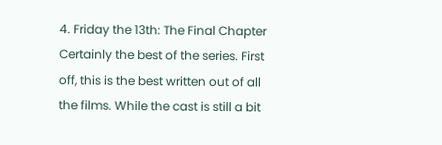4. Friday the 13th: The Final Chapter
Certainly the best of the series. First off, this is the best written out of all the films. While the cast is still a bit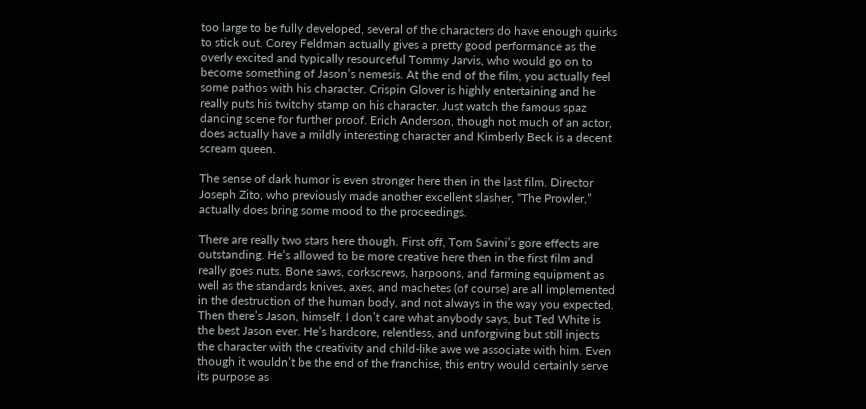too large to be fully developed, several of the characters do have enough quirks to stick out. Corey Feldman actually gives a pretty good performance as the overly excited and typically resourceful Tommy Jarvis, who would go on to become something of Jason’s nemesis. At the end of the film, you actually feel some pathos with his character. Crispin Glover is highly entertaining and he really puts his twitchy stamp on his character. Just watch the famous spaz dancing scene for further proof. Erich Anderson, though not much of an actor, does actually have a mildly interesting character and Kimberly Beck is a decent scream queen.

The sense of dark humor is even stronger here then in the last film. Director Joseph Zito, who previously made another excellent slasher, “The Prowler,” actually does bring some mood to the proceedings.

There are really two stars here though. First off, Tom Savini’s gore effects are outstanding. He’s allowed to be more creative here then in the first film and really goes nuts. Bone saws, corkscrews, harpoons, and farming equipment as well as the standards knives, axes, and machetes (of course) are all implemented in the destruction of the human body, and not always in the way you expected. Then there’s Jason, himself. I don’t care what anybody says, but Ted White is the best Jason ever. He’s hardcore, relentless, and unforgiving but still injects the character with the creativity and child-like awe we associate with him. Even though it wouldn’t be the end of the franchise, this entry would certainly serve its purpose as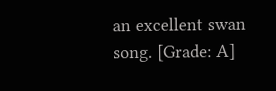an excellent swan song. [Grade: A]